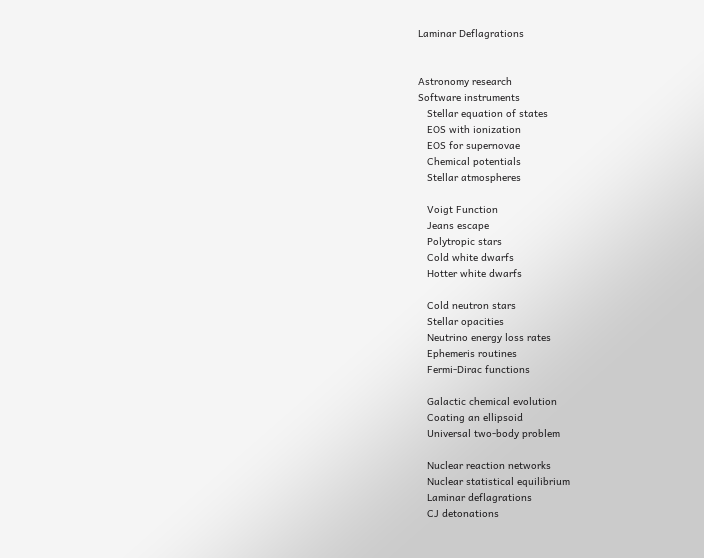Laminar Deflagrations


Astronomy research
Software instruments
   Stellar equation of states
   EOS with ionization
   EOS for supernovae
   Chemical potentials
   Stellar atmospheres

   Voigt Function
   Jeans escape
   Polytropic stars
   Cold white dwarfs
   Hotter white dwarfs

   Cold neutron stars
   Stellar opacities
   Neutrino energy loss rates
   Ephemeris routines
   Fermi-Dirac functions

   Galactic chemical evolution
   Coating an ellipsoid
   Universal two-body problem

   Nuclear reaction networks
   Nuclear statistical equilibrium
   Laminar deflagrations
   CJ detonations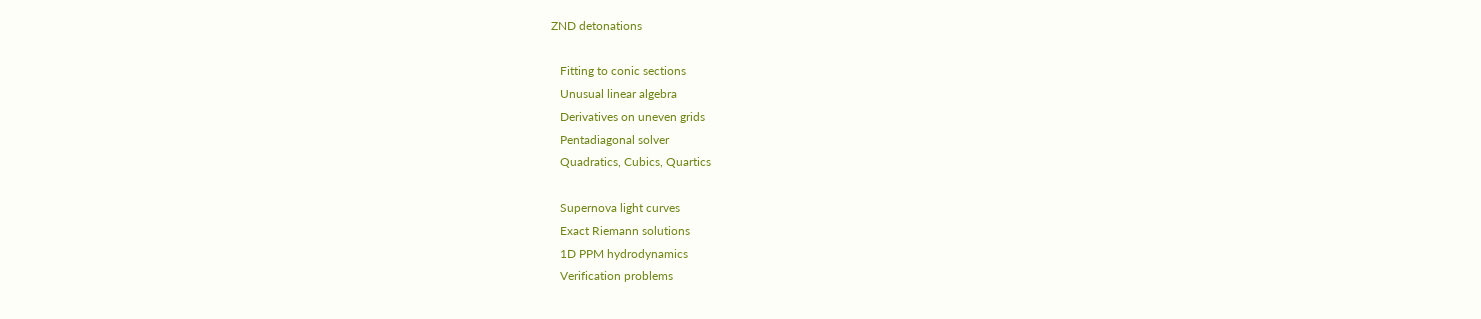ZND detonations

   Fitting to conic sections
   Unusual linear algebra
   Derivatives on uneven grids
   Pentadiagonal solver
   Quadratics, Cubics, Quartics

   Supernova light curves
   Exact Riemann solutions
   1D PPM hydrodynamics
   Verification problems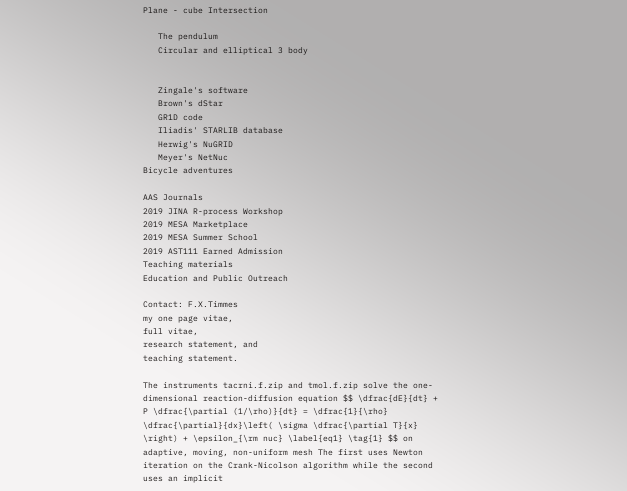Plane - cube Intersection

   The pendulum
   Circular and elliptical 3 body


   Zingale's software
   Brown's dStar
   GR1D code
   Iliadis' STARLIB database
   Herwig's NuGRID
   Meyer's NetNuc
Bicycle adventures

AAS Journals
2019 JINA R-process Workshop
2019 MESA Marketplace
2019 MESA Summer School
2019 AST111 Earned Admission
Teaching materials
Education and Public Outreach

Contact: F.X.Timmes
my one page vitae,
full vitae,
research statement, and
teaching statement.

The instruments tacrni.f.zip and tmol.f.zip solve the one-dimensional reaction-diffusion equation $$ \dfrac{dE}{dt} + P \dfrac{\partial (1/\rho)}{dt} = \dfrac{1}{\rho} \dfrac{\partial}{dx}\left( \sigma \dfrac{\partial T}{x} \right) + \epsilon_{\rm nuc} \label{eq1} \tag{1} $$ on adaptive, moving, non-uniform mesh The first uses Newton iteration on the Crank-Nicolson algorithm while the second uses an implicit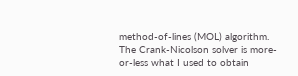method-of-lines (MOL) algorithm. The Crank-Nicolson solver is more-or-less what I used to obtain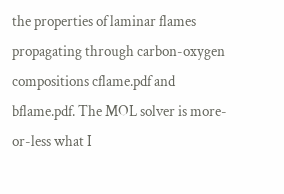the properties of laminar flames propagating through carbon-oxygen compositions cflame.pdf and bflame.pdf. The MOL solver is more-or-less what I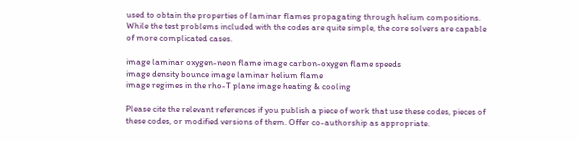used to obtain the properties of laminar flames propagating through helium compositions. While the test problems included with the codes are quite simple, the core solvers are capable of more complicated cases.

image laminar oxygen-neon flame image carbon-oxygen flame speeds
image density bounce image laminar helium flame
image regimes in the rho-T plane image heating & cooling

Please cite the relevant references if you publish a piece of work that use these codes, pieces of these codes, or modified versions of them. Offer co-authorship as appropriate.